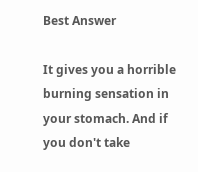Best Answer

It gives you a horrible burning sensation in your stomach. And if you don't take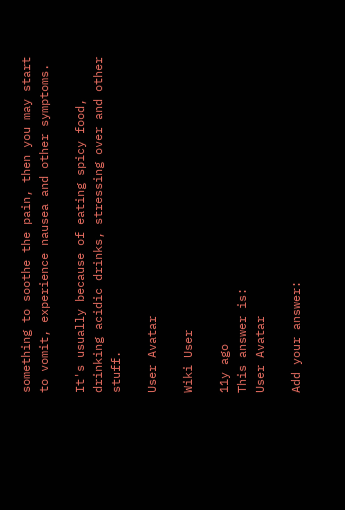something to soothe the pain, then you may start to vomit, experience nausea and other symptoms.

It's usually because of eating spicy food, drinking acidic drinks, stressing over and other stuff.

User Avatar

Wiki User

11y ago
This answer is:
User Avatar

Add your answer: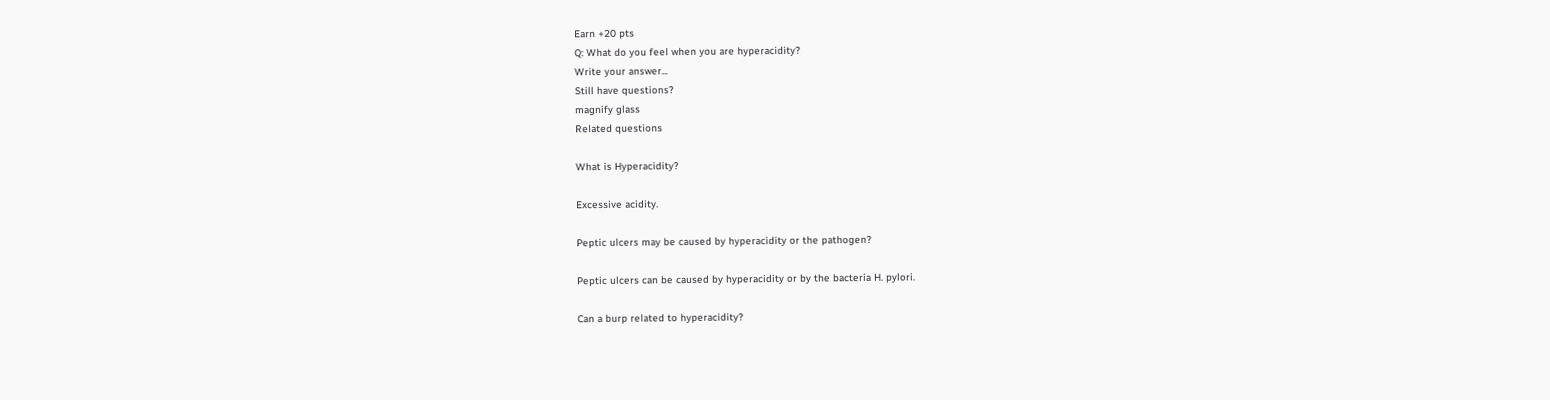Earn +20 pts
Q: What do you feel when you are hyperacidity?
Write your answer...
Still have questions?
magnify glass
Related questions

What is Hyperacidity?

Excessive acidity.

Peptic ulcers may be caused by hyperacidity or the pathogen?

Peptic ulcers can be caused by hyperacidity or by the bacteria H. pylori.

Can a burp related to hyperacidity?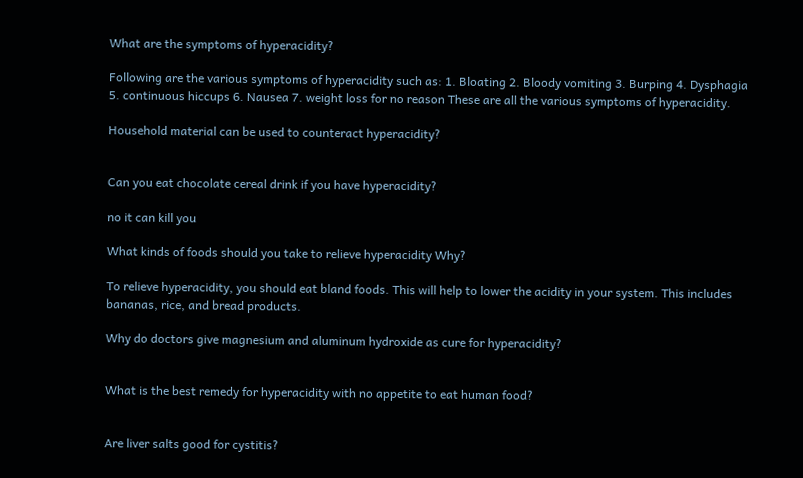What are the symptoms of hyperacidity?

Following are the various symptoms of hyperacidity such as: 1. Bloating 2. Bloody vomiting 3. Burping 4. Dysphagia 5. continuous hiccups 6. Nausea 7. weight loss for no reason These are all the various symptoms of hyperacidity.

Household material can be used to counteract hyperacidity?


Can you eat chocolate cereal drink if you have hyperacidity?

no it can kill you

What kinds of foods should you take to relieve hyperacidity Why?

To relieve hyperacidity, you should eat bland foods. This will help to lower the acidity in your system. This includes bananas, rice, and bread products.

Why do doctors give magnesium and aluminum hydroxide as cure for hyperacidity?


What is the best remedy for hyperacidity with no appetite to eat human food?


Are liver salts good for cystitis?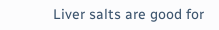Liver salts are good for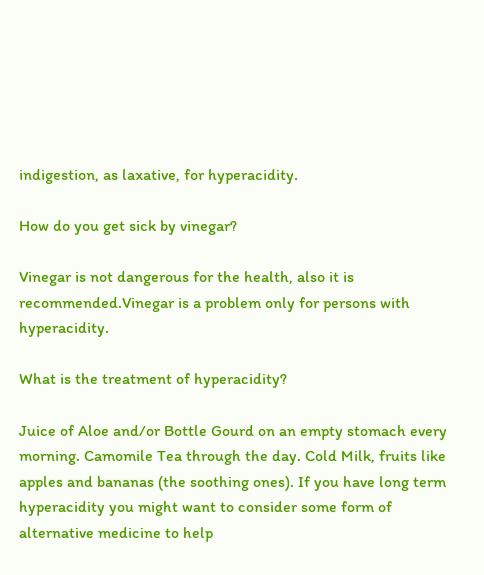indigestion, as laxative, for hyperacidity.

How do you get sick by vinegar?

Vinegar is not dangerous for the health, also it is recommended.Vinegar is a problem only for persons with hyperacidity.

What is the treatment of hyperacidity?

Juice of Aloe and/or Bottle Gourd on an empty stomach every morning. Camomile Tea through the day. Cold Milk, fruits like apples and bananas (the soothing ones). If you have long term hyperacidity you might want to consider some form of alternative medicine to help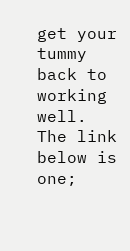get your tummy back to working well. The link below is one;